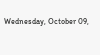Wednesday, October 09,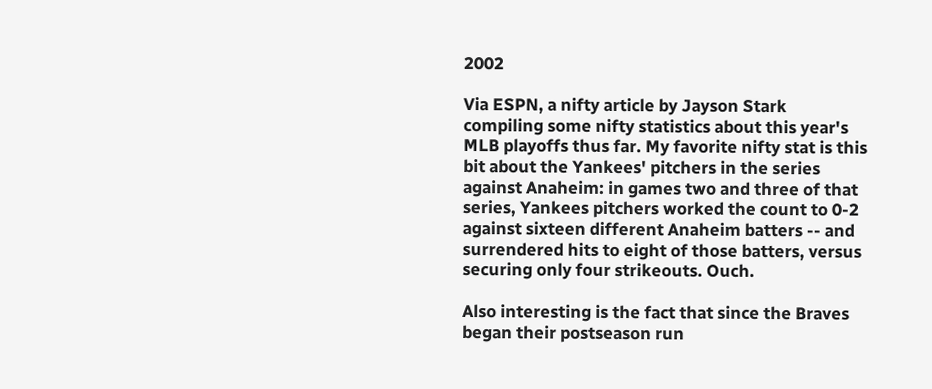2002

Via ESPN, a nifty article by Jayson Stark compiling some nifty statistics about this year's MLB playoffs thus far. My favorite nifty stat is this bit about the Yankees' pitchers in the series against Anaheim: in games two and three of that series, Yankees pitchers worked the count to 0-2 against sixteen different Anaheim batters -- and surrendered hits to eight of those batters, versus securing only four strikeouts. Ouch.

Also interesting is the fact that since the Braves began their postseason run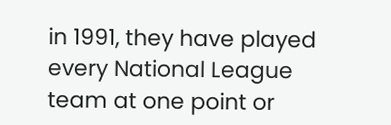in 1991, they have played every National League team at one point or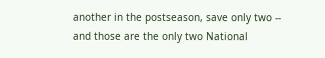another in the postseason, save only two -- and those are the only two National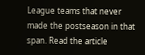League teams that never made the postseason in that span. Read the article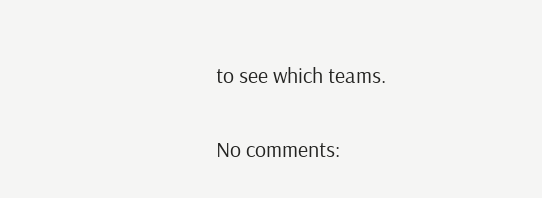to see which teams.

No comments: